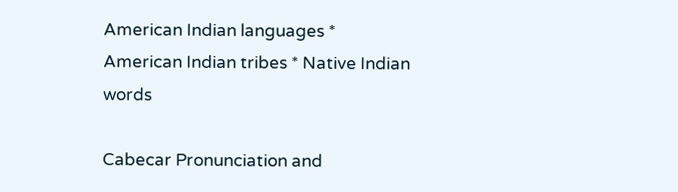American Indian languages * American Indian tribes * Native Indian words

Cabecar Pronunciation and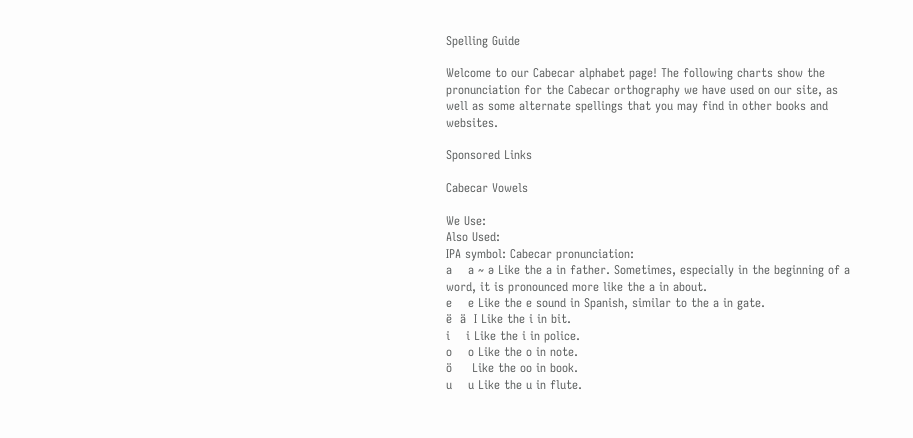Spelling Guide

Welcome to our Cabecar alphabet page! The following charts show the pronunciation for the Cabecar orthography we have used on our site, as well as some alternate spellings that you may find in other books and websites.

Sponsored Links

Cabecar Vowels

We Use:
Also Used:
IPA symbol: Cabecar pronunciation:
a    a ~ ə Like the a in father. Sometimes, especially in the beginning of a word, it is pronounced more like the a in about.
e    e Like the e sound in Spanish, similar to the a in gate.
ë  ä  I Like the i in bit.
i    i Like the i in police.
o    o Like the o in note.
ö     Like the oo in book.
u    u Like the u in flute.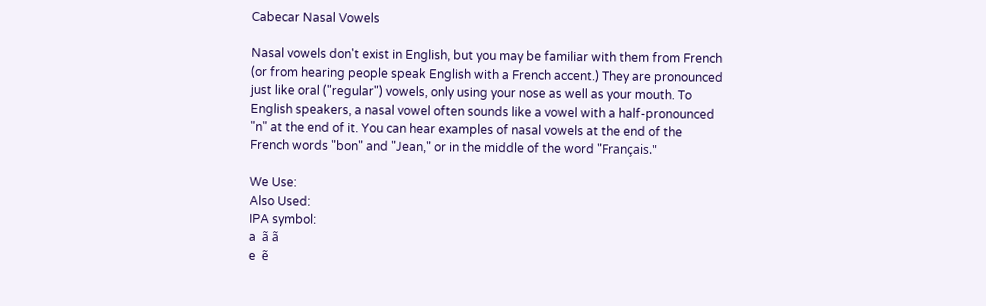Cabecar Nasal Vowels

Nasal vowels don't exist in English, but you may be familiar with them from French (or from hearing people speak English with a French accent.) They are pronounced just like oral ("regular") vowels, only using your nose as well as your mouth. To English speakers, a nasal vowel often sounds like a vowel with a half-pronounced "n" at the end of it. You can hear examples of nasal vowels at the end of the French words "bon" and "Jean," or in the middle of the word "Français."

We Use:
Also Used:
IPA symbol:
a  ã ã
e  ẽ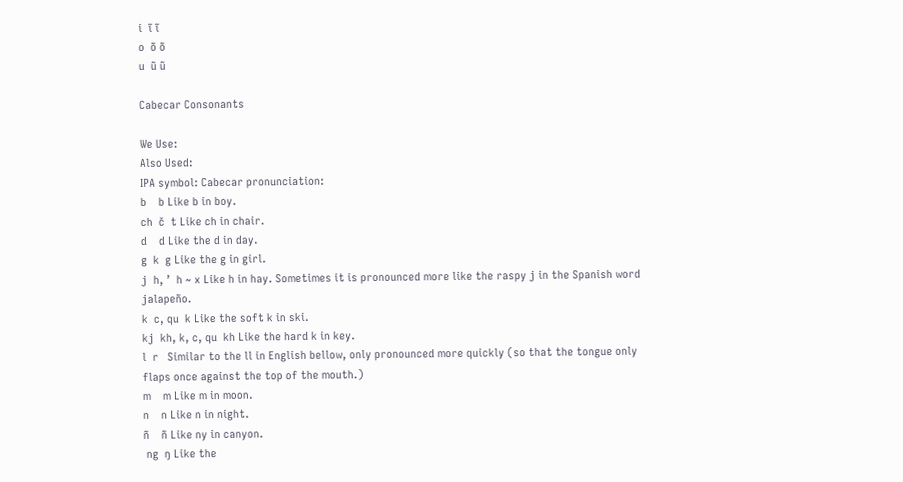i  ĩ ĩ
o  õ õ
u  ũ ũ

Cabecar Consonants

We Use:
Also Used:
IPA symbol: Cabecar pronunciation:
b    b Like b in boy.
ch  č  t Like ch in chair.
d    d Like the d in day.
g  k  g Like the g in girl.
j  h, ’  h ~ x Like h in hay. Sometimes it is pronounced more like the raspy j in the Spanish word jalapeño.
k  c, qu  k Like the soft k in ski.
kj  kh, k, c, qu  kh Like the hard k in key.
l  r   Similar to the ll in English bellow, only pronounced more quickly (so that the tongue only flaps once against the top of the mouth.)
m    m Like m in moon.
n    n Like n in night.
ñ    ñ Like ny in canyon.
 ng  ŋ Like the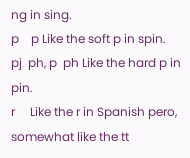ng in sing.
p    p Like the soft p in spin.
pj  ph, p  ph Like the hard p in pin.
r     Like the r in Spanish pero, somewhat like the tt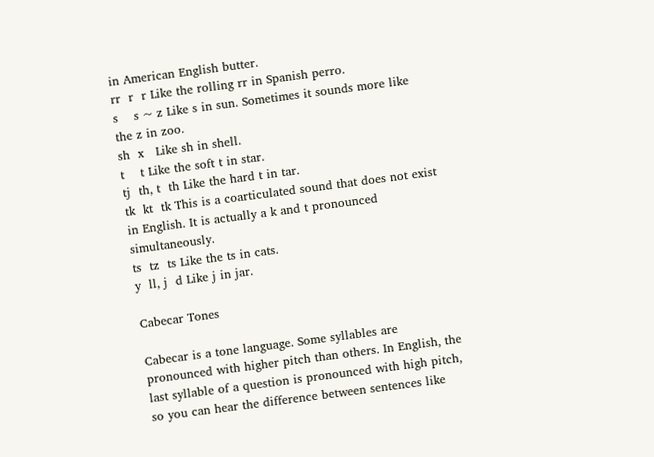in American English butter.
rr  r  r Like the rolling rr in Spanish perro.
s    s ~ z Like s in sun. Sometimes it sounds more like the z in zoo.
sh  x   Like sh in shell.
t    t Like the soft t in star.
tj  th, t  th Like the hard t in tar.
tk  kt  tk This is a coarticulated sound that does not exist in English. It is actually a k and t pronounced simultaneously.
ts  tz  ts Like the ts in cats.
y  ll, j  d Like j in jar.

Cabecar Tones

Cabecar is a tone language. Some syllables are pronounced with higher pitch than others. In English, the last syllable of a question is pronounced with high pitch, so you can hear the difference between sentences like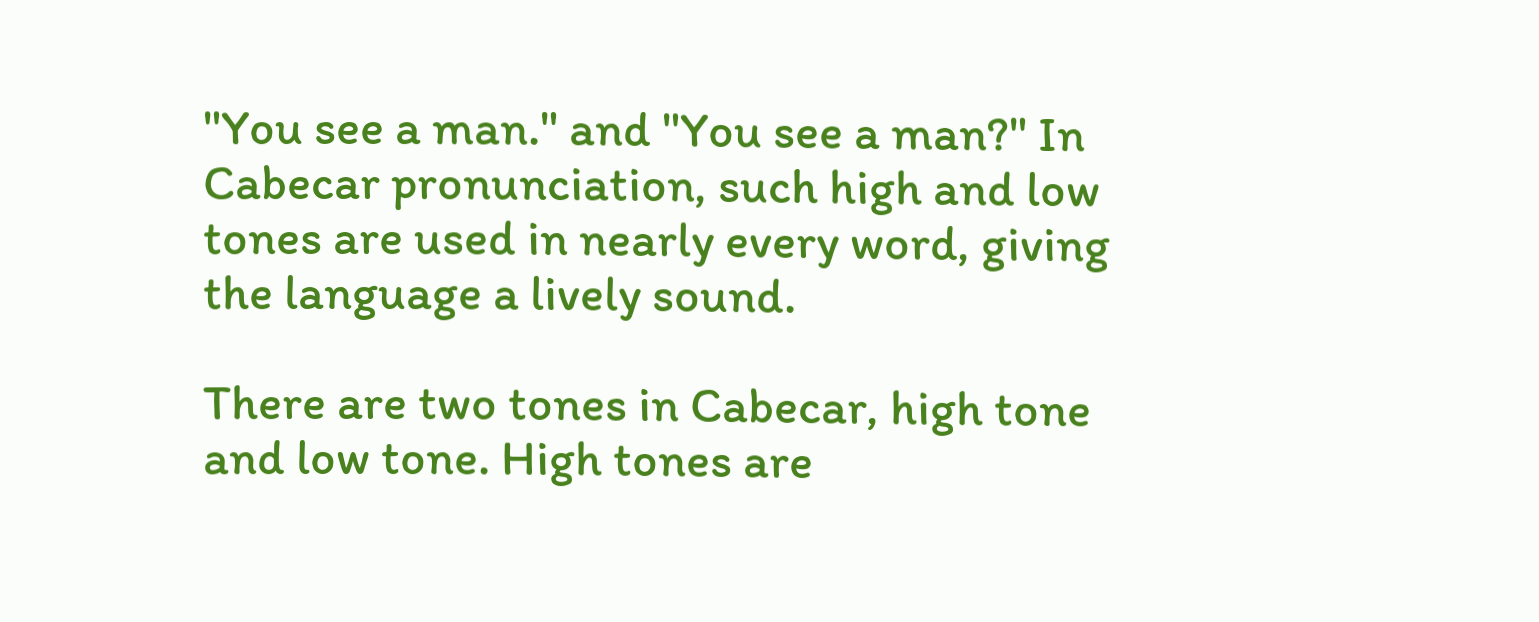"You see a man." and "You see a man?" In Cabecar pronunciation, such high and low tones are used in nearly every word, giving the language a lively sound.

There are two tones in Cabecar, high tone and low tone. High tones are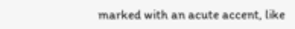marked with an acute accent, like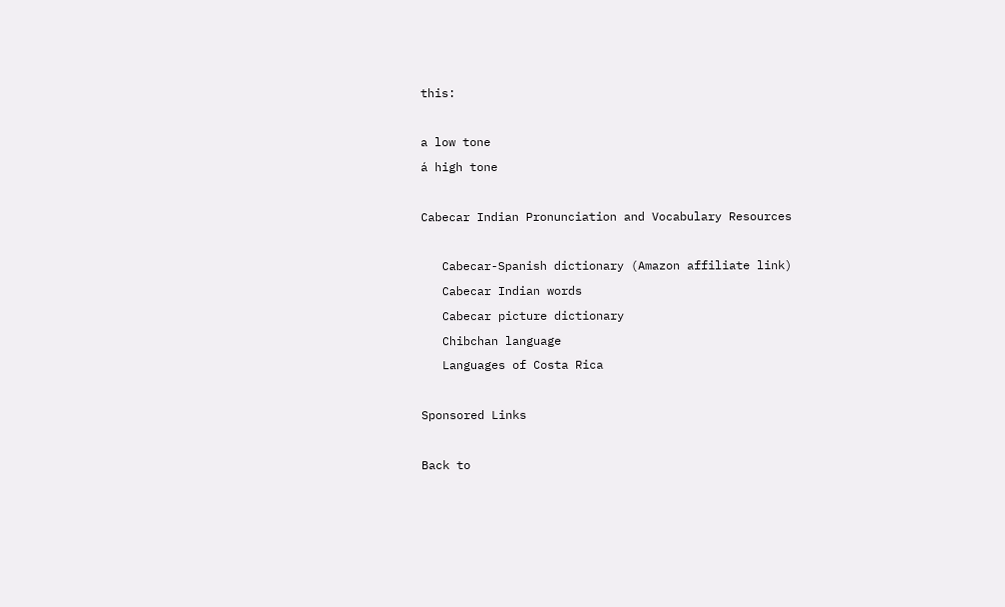this:

a low tone
á high tone

Cabecar Indian Pronunciation and Vocabulary Resources

   Cabecar-Spanish dictionary (Amazon affiliate link)
   Cabecar Indian words
   Cabecar picture dictionary
   Chibchan language
   Languages of Costa Rica

Sponsored Links

Back to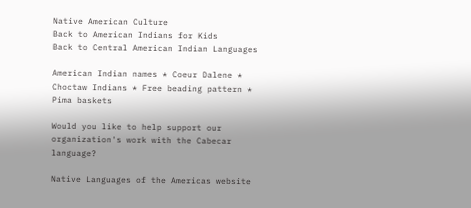Native American Culture
Back to American Indians for Kids
Back to Central American Indian Languages

American Indian names * Coeur Dalene * Choctaw Indians * Free beading pattern * Pima baskets

Would you like to help support our organization's work with the Cabecar language?

Native Languages of the Americas website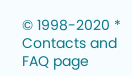© 1998-2020 * Contacts and FAQ page